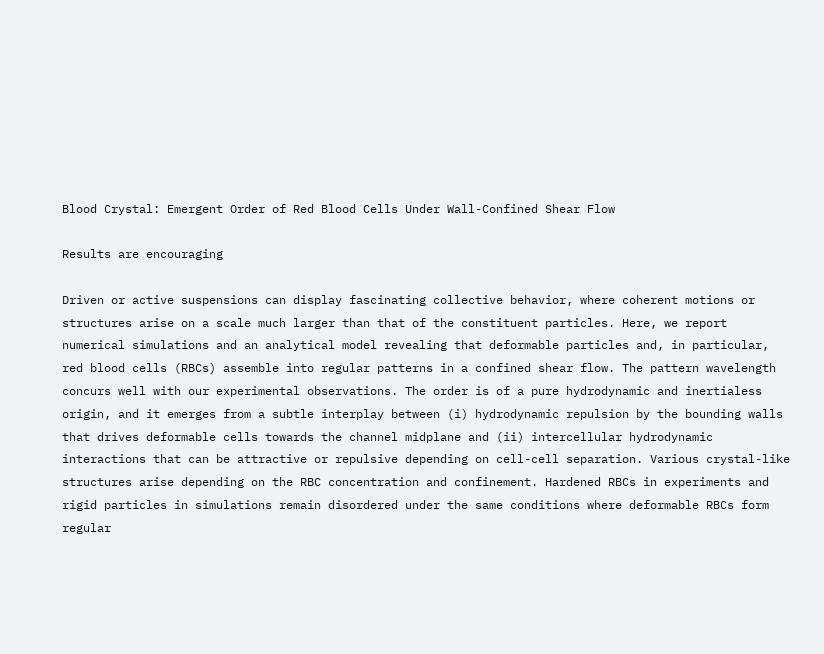Blood Crystal: Emergent Order of Red Blood Cells Under Wall-Confined Shear Flow

Results are encouraging

Driven or active suspensions can display fascinating collective behavior, where coherent motions or structures arise on a scale much larger than that of the constituent particles. Here, we report numerical simulations and an analytical model revealing that deformable particles and, in particular, red blood cells (RBCs) assemble into regular patterns in a confined shear flow. The pattern wavelength concurs well with our experimental observations. The order is of a pure hydrodynamic and inertialess origin, and it emerges from a subtle interplay between (i) hydrodynamic repulsion by the bounding walls that drives deformable cells towards the channel midplane and (ii) intercellular hydrodynamic interactions that can be attractive or repulsive depending on cell-cell separation. Various crystal-like structures arise depending on the RBC concentration and confinement. Hardened RBCs in experiments and rigid particles in simulations remain disordered under the same conditions where deformable RBCs form regular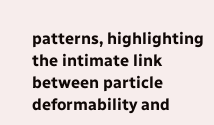patterns, highlighting the intimate link between particle deformability and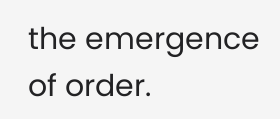the emergence of order.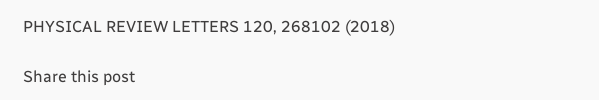PHYSICAL REVIEW LETTERS 120, 268102 (2018)

Share this post